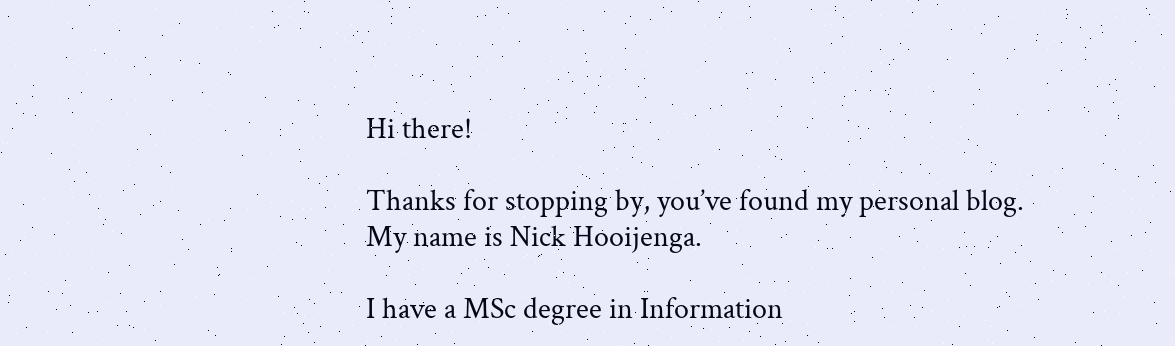Hi there!

Thanks for stopping by, you’ve found my personal blog.
My name is Nick Hooijenga.

I have a MSc degree in Information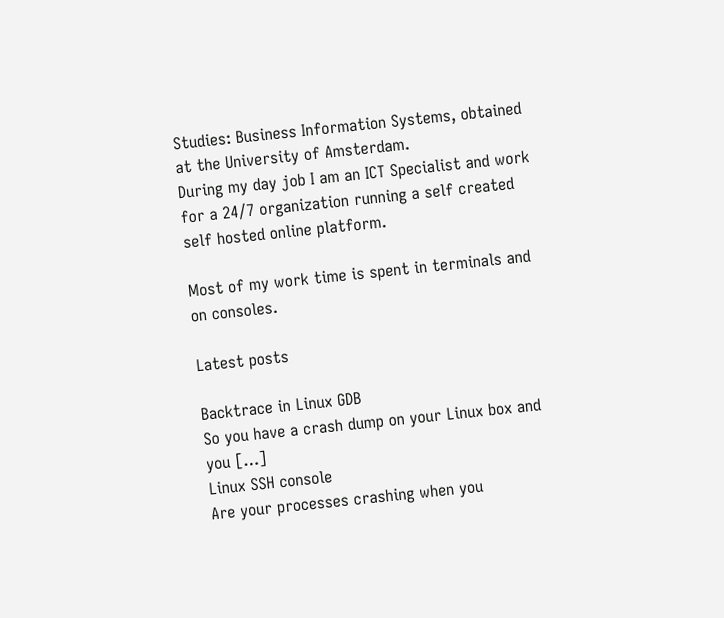Studies: Business Information Systems, obtained at the University of Amsterdam.
During my day job I am an ICT Specialist and work for a 24/7 organization running a self created self hosted online platform.

Most of my work time is spent in terminals and on consoles.

Latest posts

Backtrace in Linux GDB
So you have a crash dump on your Linux box and you […]
Linux SSH console
Are your processes crashing when you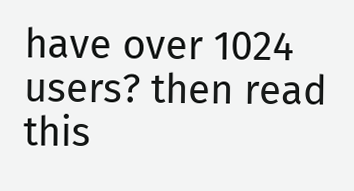have over 1024 users? then read this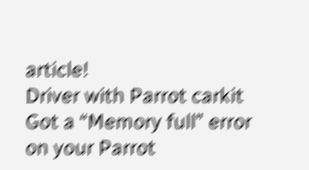article!
Driver with Parrot carkit
Got a “Memory full” error on your Parrot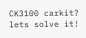CK3100 carkit? lets solve it!